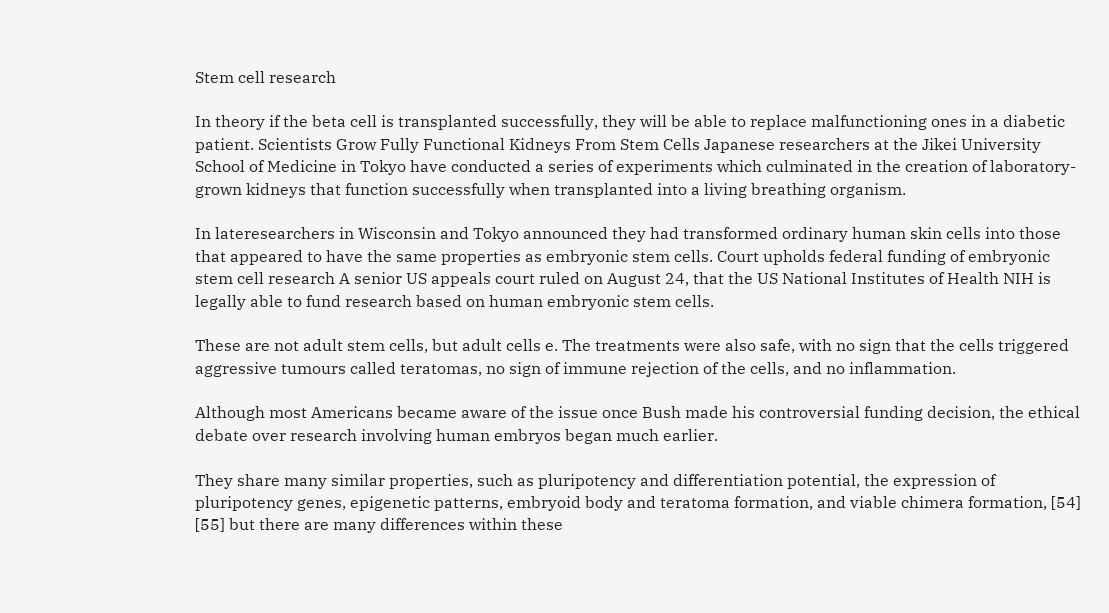Stem cell research

In theory if the beta cell is transplanted successfully, they will be able to replace malfunctioning ones in a diabetic patient. Scientists Grow Fully Functional Kidneys From Stem Cells Japanese researchers at the Jikei University School of Medicine in Tokyo have conducted a series of experiments which culminated in the creation of laboratory-grown kidneys that function successfully when transplanted into a living breathing organism.

In lateresearchers in Wisconsin and Tokyo announced they had transformed ordinary human skin cells into those that appeared to have the same properties as embryonic stem cells. Court upholds federal funding of embryonic stem cell research A senior US appeals court ruled on August 24, that the US National Institutes of Health NIH is legally able to fund research based on human embryonic stem cells.

These are not adult stem cells, but adult cells e. The treatments were also safe, with no sign that the cells triggered aggressive tumours called teratomas, no sign of immune rejection of the cells, and no inflammation.

Although most Americans became aware of the issue once Bush made his controversial funding decision, the ethical debate over research involving human embryos began much earlier.

They share many similar properties, such as pluripotency and differentiation potential, the expression of pluripotency genes, epigenetic patterns, embryoid body and teratoma formation, and viable chimera formation, [54] [55] but there are many differences within these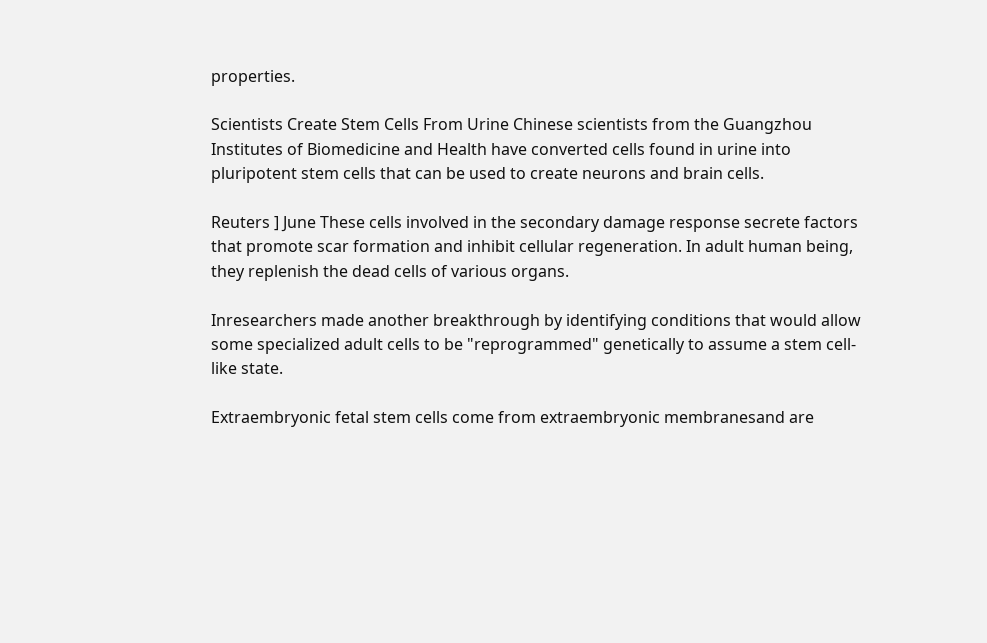properties.

Scientists Create Stem Cells From Urine Chinese scientists from the Guangzhou Institutes of Biomedicine and Health have converted cells found in urine into pluripotent stem cells that can be used to create neurons and brain cells.

Reuters ] June These cells involved in the secondary damage response secrete factors that promote scar formation and inhibit cellular regeneration. In adult human being, they replenish the dead cells of various organs.

Inresearchers made another breakthrough by identifying conditions that would allow some specialized adult cells to be "reprogrammed" genetically to assume a stem cell-like state.

Extraembryonic fetal stem cells come from extraembryonic membranesand are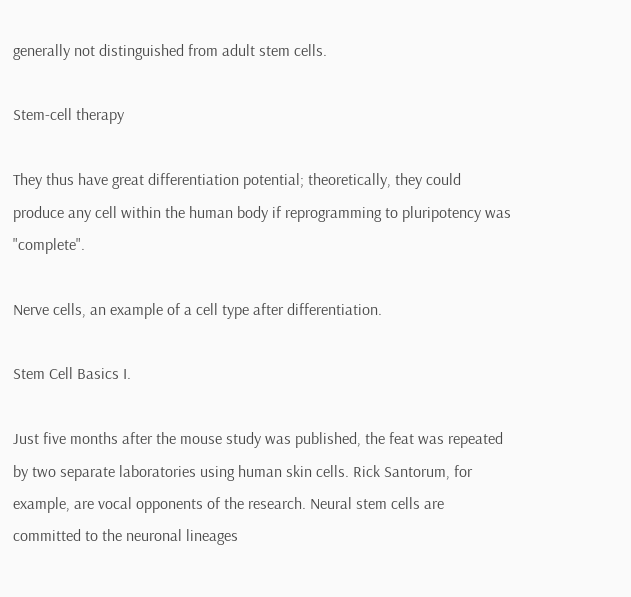generally not distinguished from adult stem cells.

Stem-cell therapy

They thus have great differentiation potential; theoretically, they could produce any cell within the human body if reprogramming to pluripotency was "complete".

Nerve cells, an example of a cell type after differentiation.

Stem Cell Basics I.

Just five months after the mouse study was published, the feat was repeated by two separate laboratories using human skin cells. Rick Santorum, for example, are vocal opponents of the research. Neural stem cells are committed to the neuronal lineages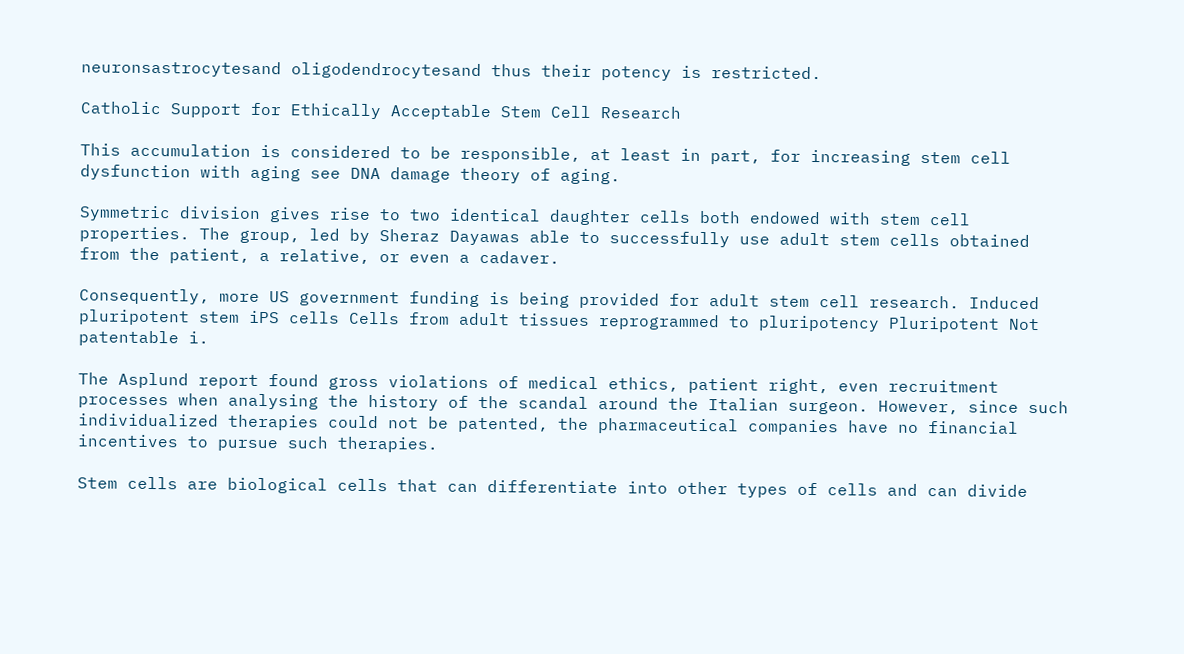neuronsastrocytesand oligodendrocytesand thus their potency is restricted.

Catholic Support for Ethically Acceptable Stem Cell Research

This accumulation is considered to be responsible, at least in part, for increasing stem cell dysfunction with aging see DNA damage theory of aging.

Symmetric division gives rise to two identical daughter cells both endowed with stem cell properties. The group, led by Sheraz Dayawas able to successfully use adult stem cells obtained from the patient, a relative, or even a cadaver.

Consequently, more US government funding is being provided for adult stem cell research. Induced pluripotent stem iPS cells Cells from adult tissues reprogrammed to pluripotency Pluripotent Not patentable i.

The Asplund report found gross violations of medical ethics, patient right, even recruitment processes when analysing the history of the scandal around the Italian surgeon. However, since such individualized therapies could not be patented, the pharmaceutical companies have no financial incentives to pursue such therapies.

Stem cells are biological cells that can differentiate into other types of cells and can divide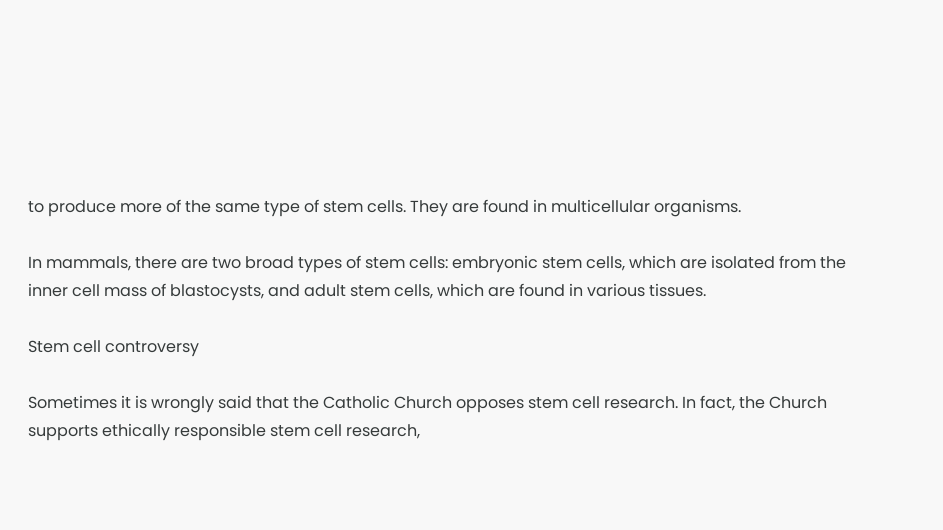to produce more of the same type of stem cells. They are found in multicellular organisms.

In mammals, there are two broad types of stem cells: embryonic stem cells, which are isolated from the inner cell mass of blastocysts, and adult stem cells, which are found in various tissues.

Stem cell controversy

Sometimes it is wrongly said that the Catholic Church opposes stem cell research. In fact, the Church supports ethically responsible stem cell research,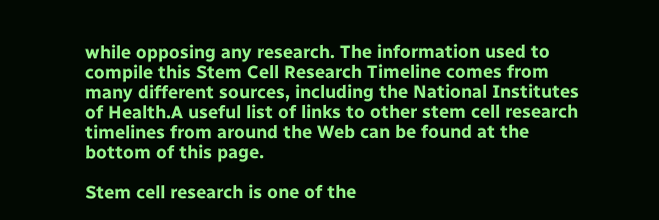while opposing any research. The information used to compile this Stem Cell Research Timeline comes from many different sources, including the National Institutes of Health.A useful list of links to other stem cell research timelines from around the Web can be found at the bottom of this page.

Stem cell research is one of the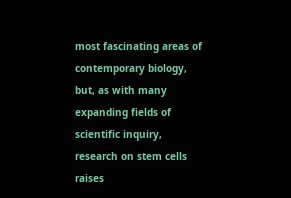most fascinating areas of contemporary biology, but, as with many expanding fields of scientific inquiry, research on stem cells raises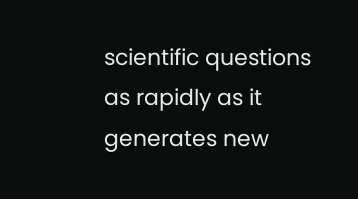scientific questions as rapidly as it generates new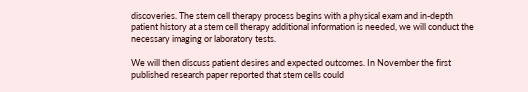discoveries. The stem cell therapy process begins with a physical exam and in-depth patient history at a stem cell therapy additional information is needed, we will conduct the necessary imaging or laboratory tests.

We will then discuss patient desires and expected outcomes. In November the first published research paper reported that stem cells could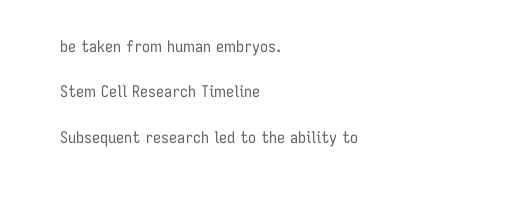be taken from human embryos.

Stem Cell Research Timeline

Subsequent research led to the ability to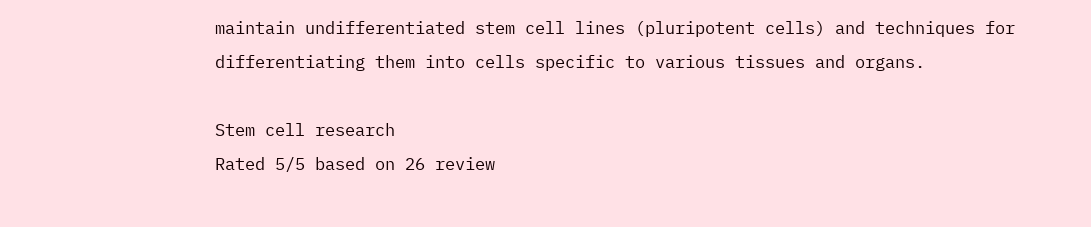maintain undifferentiated stem cell lines (pluripotent cells) and techniques for differentiating them into cells specific to various tissues and organs.

Stem cell research
Rated 5/5 based on 26 review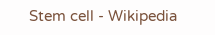Stem cell - Wikipedia